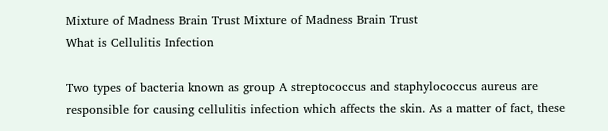Mixture of Madness Brain Trust Mixture of Madness Brain Trust
What is Cellulitis Infection

Two types of bacteria known as group A streptococcus and staphylococcus aureus are responsible for causing cellulitis infection which affects the skin. As a matter of fact, these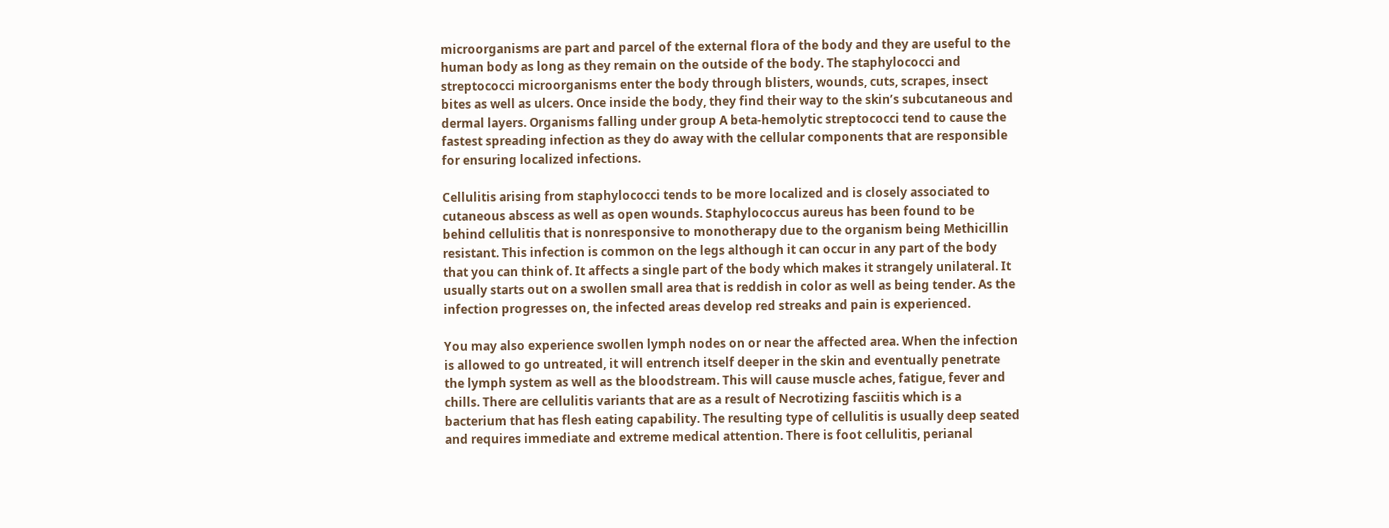microorganisms are part and parcel of the external flora of the body and they are useful to the human body as long as they remain on the outside of the body. The staphylococci and streptococci microorganisms enter the body through blisters, wounds, cuts, scrapes, insect bites as well as ulcers. Once inside the body, they find their way to the skin’s subcutaneous and dermal layers. Organisms falling under group A beta-hemolytic streptococci tend to cause the fastest spreading infection as they do away with the cellular components that are responsible for ensuring localized infections.

Cellulitis arising from staphylococci tends to be more localized and is closely associated to cutaneous abscess as well as open wounds. Staphylococcus aureus has been found to be behind cellulitis that is nonresponsive to monotherapy due to the organism being Methicillin resistant. This infection is common on the legs although it can occur in any part of the body that you can think of. It affects a single part of the body which makes it strangely unilateral. It usually starts out on a swollen small area that is reddish in color as well as being tender. As the infection progresses on, the infected areas develop red streaks and pain is experienced.

You may also experience swollen lymph nodes on or near the affected area. When the infection is allowed to go untreated, it will entrench itself deeper in the skin and eventually penetrate the lymph system as well as the bloodstream. This will cause muscle aches, fatigue, fever and chills. There are cellulitis variants that are as a result of Necrotizing fasciitis which is a bacterium that has flesh eating capability. The resulting type of cellulitis is usually deep seated and requires immediate and extreme medical attention. There is foot cellulitis, perianal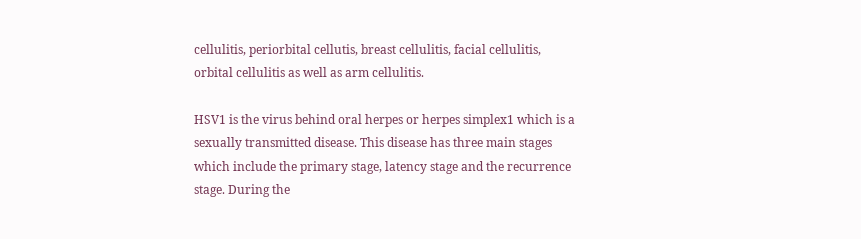cellulitis, periorbital cellutis, breast cellulitis, facial cellulitis, orbital cellulitis as well as arm cellulitis.

HSV1 is the virus behind oral herpes or herpes simplex1 which is a sexually transmitted disease. This disease has three main stages which include the primary stage, latency stage and the recurrence stage. During the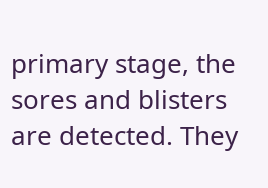primary stage, the sores and blisters are detected. They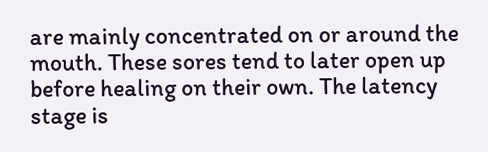are mainly concentrated on or around the mouth. These sores tend to later open up before healing on their own. The latency stage is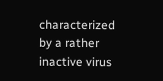characterized by a rather inactive virus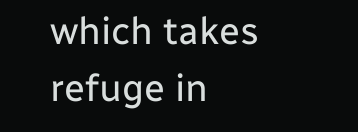which takes refuge in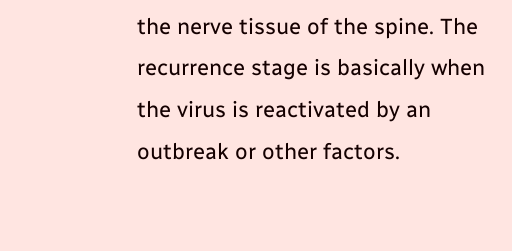the nerve tissue of the spine. The recurrence stage is basically when the virus is reactivated by an outbreak or other factors.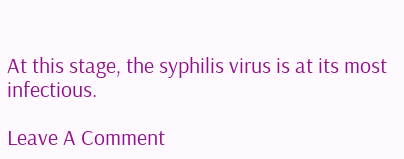At this stage, the syphilis virus is at its most infectious.

Leave A Comment